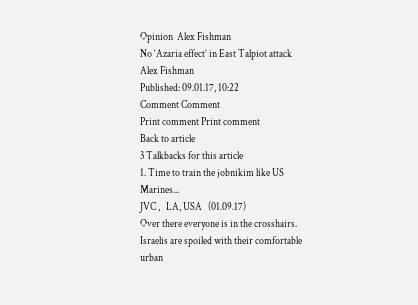Opinion  Alex Fishman
No ‘Azaria effect’ in East Talpiot attack
Alex Fishman
Published: 09.01.17, 10:22
Comment Comment
Print comment Print comment
Back to article
3 Talkbacks for this article
1. Time to train the jobnikim like US Marines...
JVC ,   LA, USA   (01.09.17)
Over there everyone is in the crosshairs. Israelis are spoiled with their comfortable urban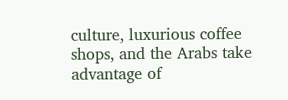culture, luxurious coffee shops, and the Arabs take advantage of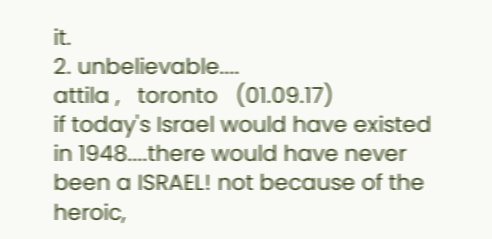it.
2. unbelievable....
attila ,   toronto   (01.09.17)
if today's Israel would have existed in 1948....there would have never been a ISRAEL! not because of the heroic,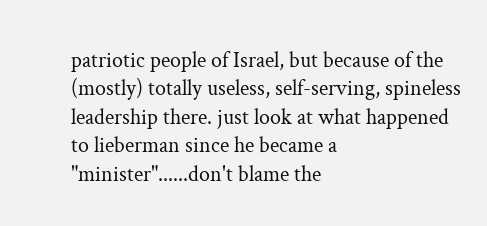patriotic people of Israel, but because of the (mostly) totally useless, self-serving, spineless leadership there. just look at what happened to lieberman since he became a "minister"......don't blame the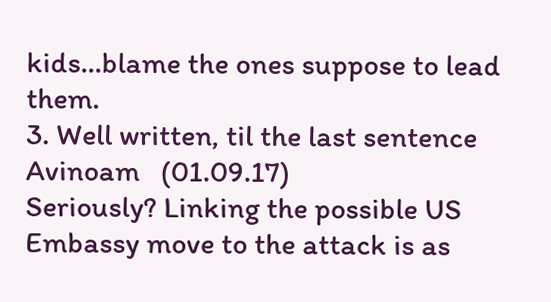kids...blame the ones suppose to lead them.
3. Well written, til the last sentence
Avinoam   (01.09.17)
Seriously? Linking the possible US Embassy move to the attack is as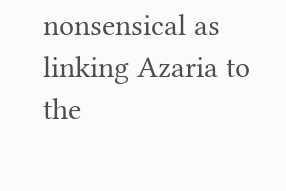nonsensical as linking Azaria to the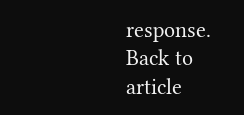response.
Back to article